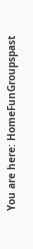You are here: HomeFunGroupspast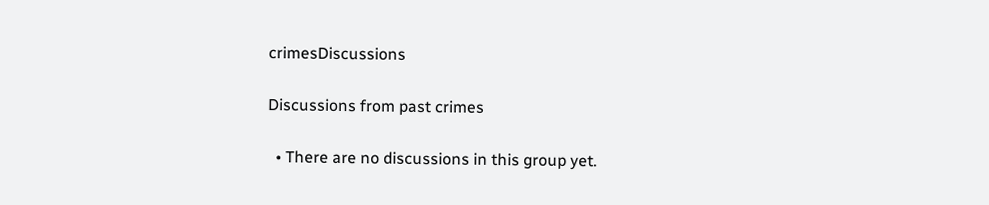crimesDiscussions

Discussions from past crimes

  • There are no discussions in this group yet.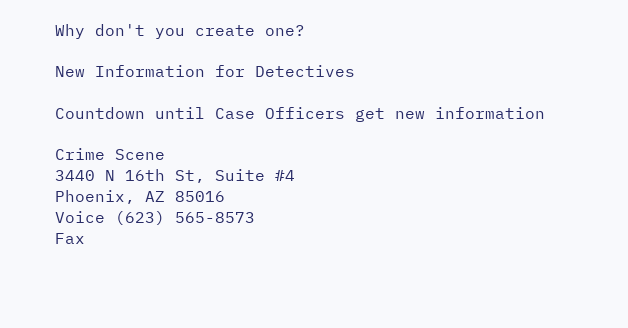Why don't you create one?

New Information for Detectives

Countdown until Case Officers get new information

Crime Scene
3440 N 16th St, Suite #4
Phoenix, AZ 85016
Voice (623) 565-8573
Fax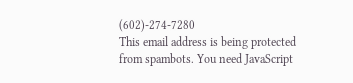(602)-274-7280
This email address is being protected from spambots. You need JavaScript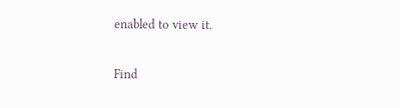enabled to view it.


Find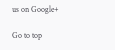us on Google+

Go to top